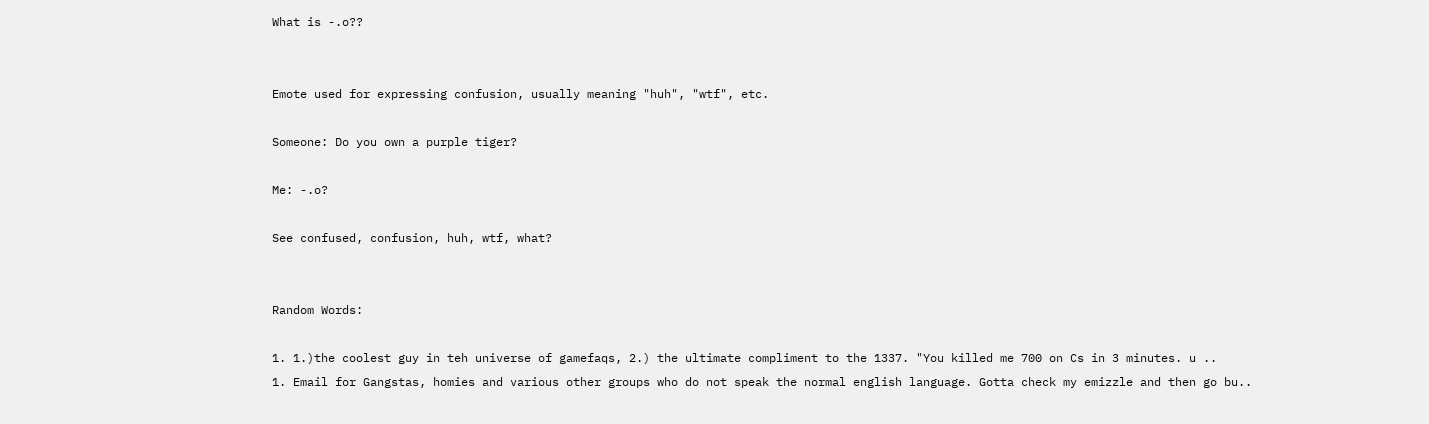What is -.o??


Emote used for expressing confusion, usually meaning "huh", "wtf", etc.

Someone: Do you own a purple tiger?

Me: -.o?

See confused, confusion, huh, wtf, what?


Random Words:

1. 1.)the coolest guy in teh universe of gamefaqs, 2.) the ultimate compliment to the 1337. "You killed me 700 on Cs in 3 minutes. u ..
1. Email for Gangstas, homies and various other groups who do not speak the normal english language. Gotta check my emizzle and then go bu..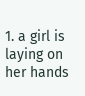1. a girl is laying on her hands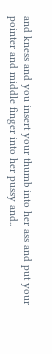and kness and you insert your thumb into her ass and put your pointer and middle finger into her pussy and..